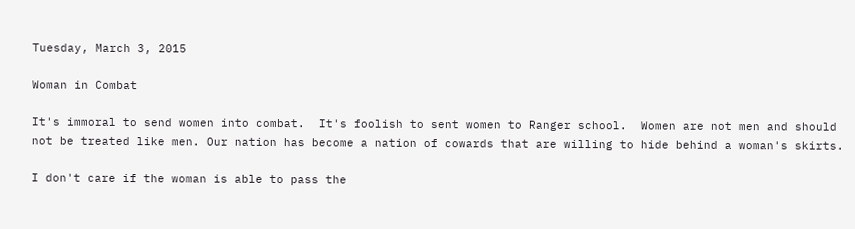Tuesday, March 3, 2015

Woman in Combat

It's immoral to send women into combat.  It's foolish to sent women to Ranger school.  Women are not men and should not be treated like men. Our nation has become a nation of cowards that are willing to hide behind a woman's skirts.

I don't care if the woman is able to pass the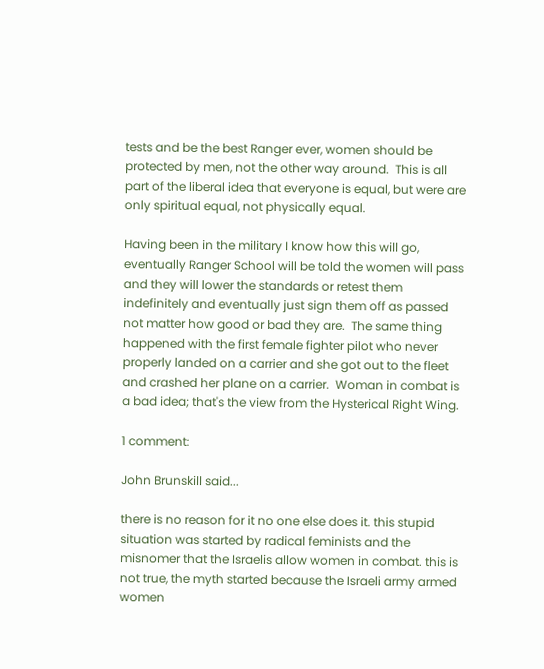tests and be the best Ranger ever, women should be protected by men, not the other way around.  This is all part of the liberal idea that everyone is equal, but were are only spiritual equal, not physically equal.

Having been in the military I know how this will go, eventually Ranger School will be told the women will pass and they will lower the standards or retest them indefinitely and eventually just sign them off as passed not matter how good or bad they are.  The same thing happened with the first female fighter pilot who never properly landed on a carrier and she got out to the fleet and crashed her plane on a carrier.  Woman in combat is a bad idea; that's the view from the Hysterical Right Wing.

1 comment:

John Brunskill said...

there is no reason for it no one else does it. this stupid situation was started by radical feminists and the misnomer that the Israelis allow women in combat. this is not true, the myth started because the Israeli army armed women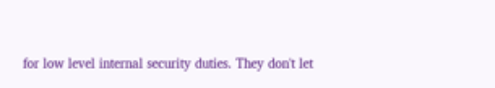for low level internal security duties. They don't let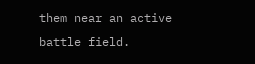them near an active battle field.